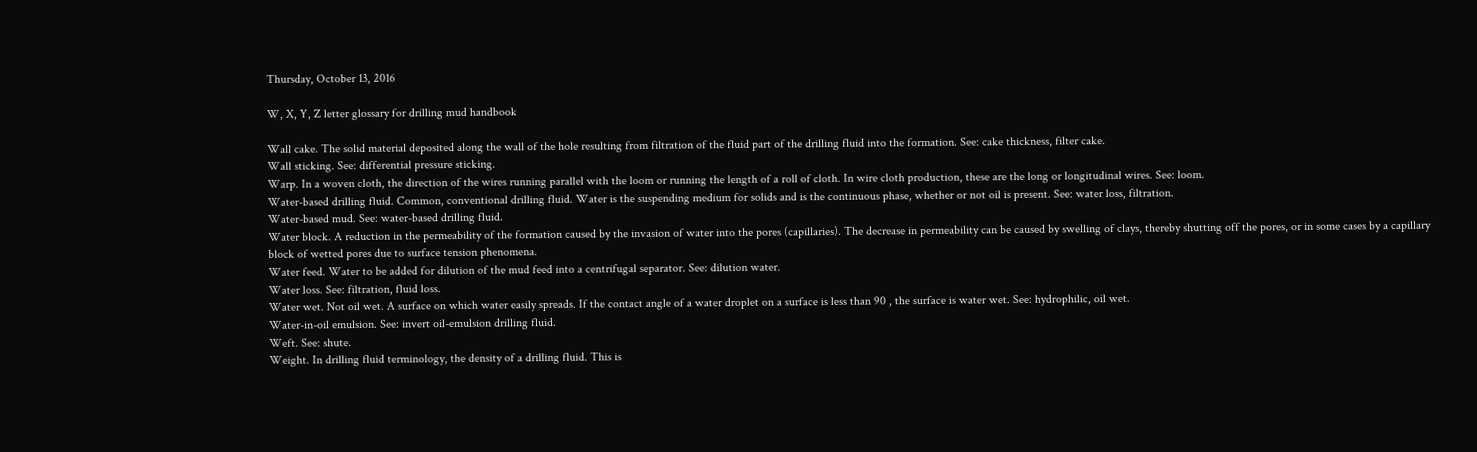Thursday, October 13, 2016

W, X, Y, Z letter glossary for drilling mud handbook

Wall cake. The solid material deposited along the wall of the hole resulting from filtration of the fluid part of the drilling fluid into the formation. See: cake thickness, filter cake.
Wall sticking. See: differential pressure sticking.
Warp. In a woven cloth, the direction of the wires running parallel with the loom or running the length of a roll of cloth. In wire cloth production, these are the long or longitudinal wires. See: loom.
Water-based drilling fluid. Common, conventional drilling fluid. Water is the suspending medium for solids and is the continuous phase, whether or not oil is present. See: water loss, filtration.
Water-based mud. See: water-based drilling fluid.
Water block. A reduction in the permeability of the formation caused by the invasion of water into the pores (capillaries). The decrease in permeability can be caused by swelling of clays, thereby shutting off the pores, or in some cases by a capillary block of wetted pores due to surface tension phenomena.
Water feed. Water to be added for dilution of the mud feed into a centrifugal separator. See: dilution water.
Water loss. See: filtration, fluid loss.
Water wet. Not oil wet. A surface on which water easily spreads. If the contact angle of a water droplet on a surface is less than 90 , the surface is water wet. See: hydrophilic, oil wet.
Water-in-oil emulsion. See: invert oil-emulsion drilling fluid.
Weft. See: shute.
Weight. In drilling fluid terminology, the density of a drilling fluid. This is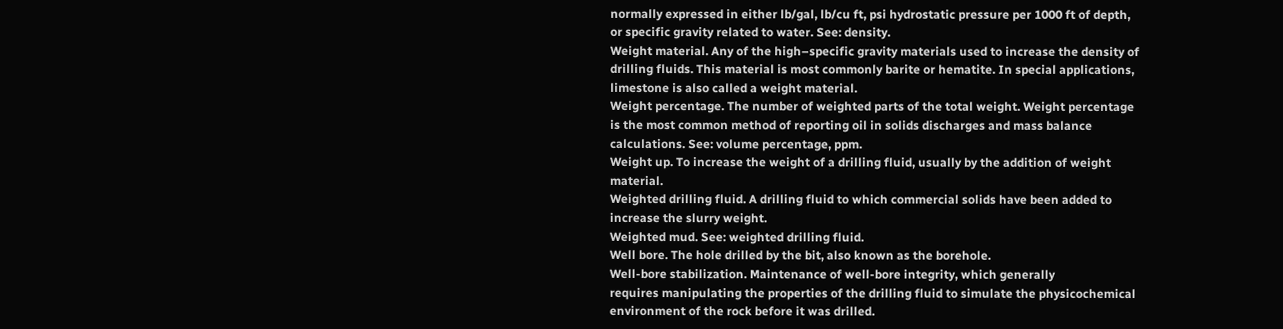normally expressed in either lb/gal, lb/cu ft, psi hydrostatic pressure per 1000 ft of depth, or specific gravity related to water. See: density.
Weight material. Any of the high–specific gravity materials used to increase the density of drilling fluids. This material is most commonly barite or hematite. In special applications, limestone is also called a weight material.
Weight percentage. The number of weighted parts of the total weight. Weight percentage is the most common method of reporting oil in solids discharges and mass balance calculations. See: volume percentage, ppm.
Weight up. To increase the weight of a drilling fluid, usually by the addition of weight material.
Weighted drilling fluid. A drilling fluid to which commercial solids have been added to increase the slurry weight.
Weighted mud. See: weighted drilling fluid.
Well bore. The hole drilled by the bit, also known as the borehole.
Well-bore stabilization. Maintenance of well-bore integrity, which generally
requires manipulating the properties of the drilling fluid to simulate the physicochemical environment of the rock before it was drilled.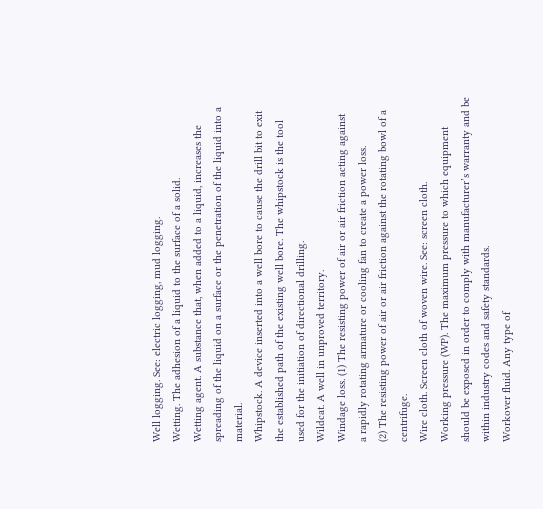Well logging. See: electric logging, mud logging.
Wetting. The adhesion of a liquid to the surface of a solid.
Wetting agent. A substance that, when added to a liquid, increases the spreading of the liquid on a surface or the penetration of the liquid into a material.
Whipstock. A device inserted into a well bore to cause the drill bit to exit the established path of the existing well bore. The whipstock is the tool used for the initiation of directional drilling.
Wildcat. A well in unproved territory.
Windage loss. (1) The resisting power of air or air friction acting against
a rapidly rotating armature or cooling fan to create a power loss.
(2) The resisting power of air or air friction against the rotating bowl of a centrifuge.
Wire cloth. Screen cloth of woven wire. See: screen cloth.
Working pressure (WP). The maximum pressure to which equipment should be exposed in order to comply with manufacturer’s warranty and be within industry codes and safety standards.
Workover fluid. Any type of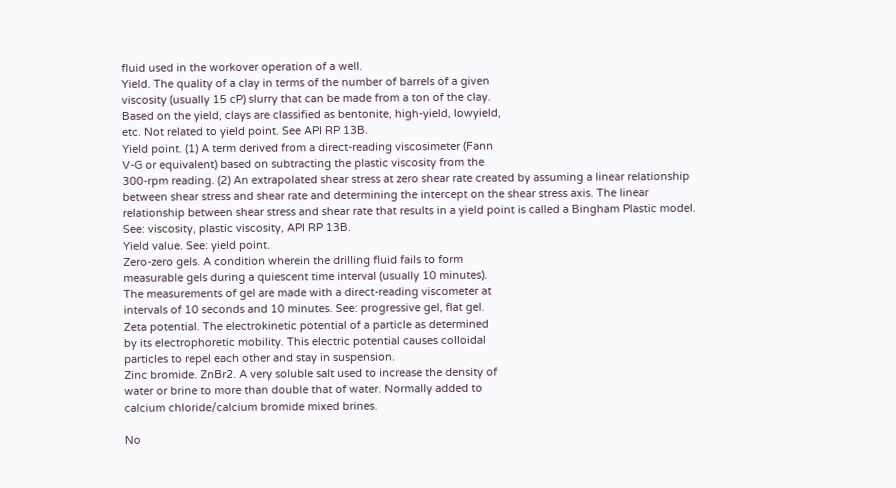fluid used in the workover operation of a well.
Yield. The quality of a clay in terms of the number of barrels of a given
viscosity (usually 15 cP) slurry that can be made from a ton of the clay.
Based on the yield, clays are classified as bentonite, high-yield, lowyield,
etc. Not related to yield point. See API RP 13B.
Yield point. (1) A term derived from a direct-reading viscosimeter (Fann
V-G or equivalent) based on subtracting the plastic viscosity from the
300-rpm reading. (2) An extrapolated shear stress at zero shear rate created by assuming a linear relationship between shear stress and shear rate and determining the intercept on the shear stress axis. The linear relationship between shear stress and shear rate that results in a yield point is called a Bingham Plastic model. See: viscosity, plastic viscosity, API RP 13B.
Yield value. See: yield point.
Zero-zero gels. A condition wherein the drilling fluid fails to form
measurable gels during a quiescent time interval (usually 10 minutes).
The measurements of gel are made with a direct-reading viscometer at
intervals of 10 seconds and 10 minutes. See: progressive gel, flat gel.
Zeta potential. The electrokinetic potential of a particle as determined
by its electrophoretic mobility. This electric potential causes colloidal
particles to repel each other and stay in suspension.
Zinc bromide. ZnBr2. A very soluble salt used to increase the density of
water or brine to more than double that of water. Normally added to
calcium chloride/calcium bromide mixed brines.

No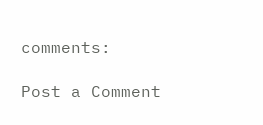comments:

Post a Comment